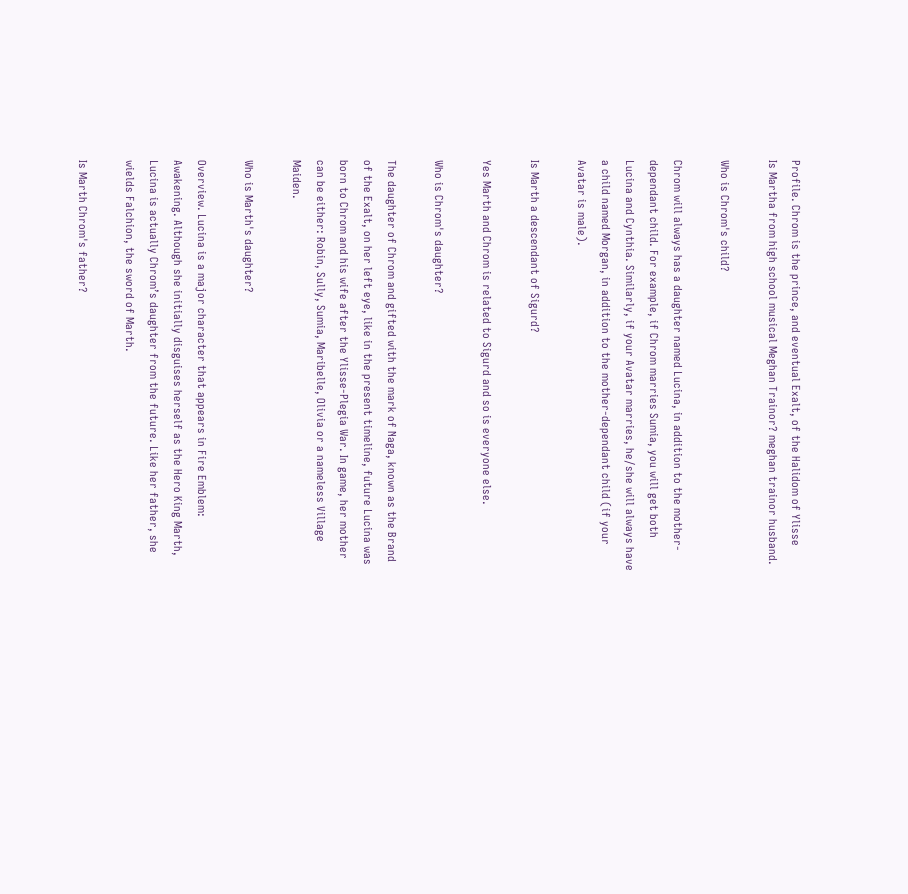Profile. Chrom is the prince, and eventual Exalt, of the Halidom of Ylisse
Is Martha from high school musical Meghan Trainor? meghan trainor husband.

Who is Chrom's child?

Chrom will always has a daughter named Lucina, in addition to the mother-dependant child. For example, if Chrom marries Sumia, you will get both Lucina and Cynthia. Similarly, if your Avatar marries, he/she will always have a child named Morgan, in addition to the mother-dependant child (if your Avatar is male).

Is Marth a descendant of Sigurd?

Yes Marth and Chrom is related to Sigurd and so is everyone else.

Who is Chrom's daughter?

The daughter of Chrom and gifted with the mark of Naga, known as the Brand of the Exalt, on her left eye, like in the present timeline, future Lucina was born to Chrom and his wife after the Ylisse-Plegia War. In game, her mother can be either: Robin, Sully, Sumia, Maribelle, Olivia or a nameless Village Maiden.

Who is Marth's daughter?

Overview. Lucina is a major character that appears in Fire Emblem: Awakening. Although she initially disguises herself as the Hero King Marth, Lucina is actually Chrom’s daughter from the future. Like her father, she wields Falchion, the sword of Marth.

Is Marth Chrom's father?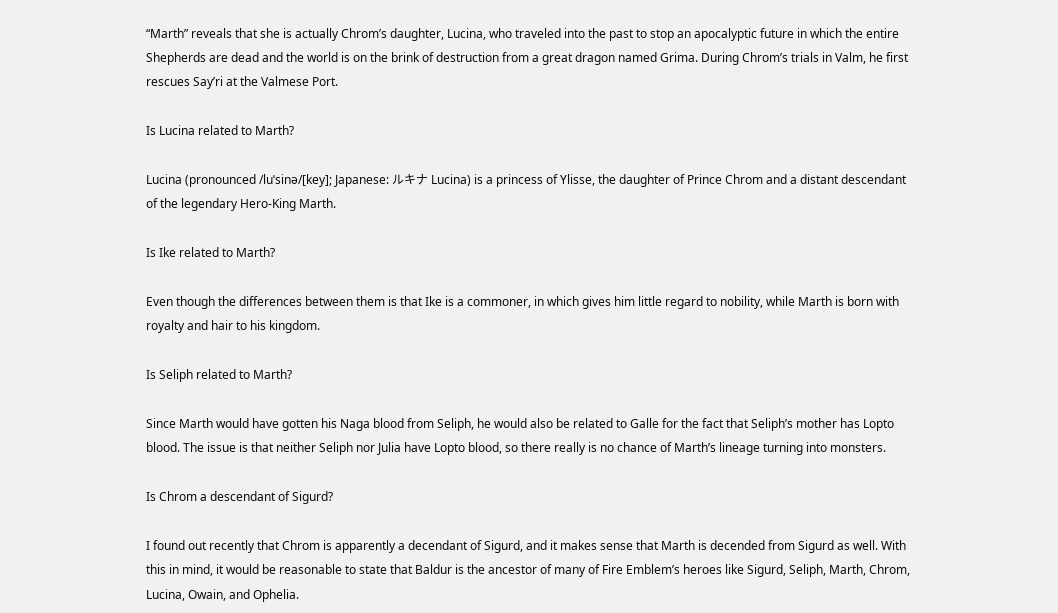“Marth” reveals that she is actually Chrom’s daughter, Lucina, who traveled into the past to stop an apocalyptic future in which the entire Shepherds are dead and the world is on the brink of destruction from a great dragon named Grima. During Chrom’s trials in Valm, he first rescues Say’ri at the Valmese Port.

Is Lucina related to Marth?

Lucina (pronounced /luˈsinə/[key]; Japanese: ルキナ Lucina) is a princess of Ylisse, the daughter of Prince Chrom and a distant descendant of the legendary Hero-King Marth.

Is Ike related to Marth?

Even though the differences between them is that Ike is a commoner, in which gives him little regard to nobility, while Marth is born with royalty and hair to his kingdom.

Is Seliph related to Marth?

Since Marth would have gotten his Naga blood from Seliph, he would also be related to Galle for the fact that Seliph’s mother has Lopto blood. The issue is that neither Seliph nor Julia have Lopto blood, so there really is no chance of Marth’s lineage turning into monsters.

Is Chrom a descendant of Sigurd?

I found out recently that Chrom is apparently a decendant of Sigurd, and it makes sense that Marth is decended from Sigurd as well. With this in mind, it would be reasonable to state that Baldur is the ancestor of many of Fire Emblem’s heroes like Sigurd, Seliph, Marth, Chrom, Lucina, Owain, and Ophelia.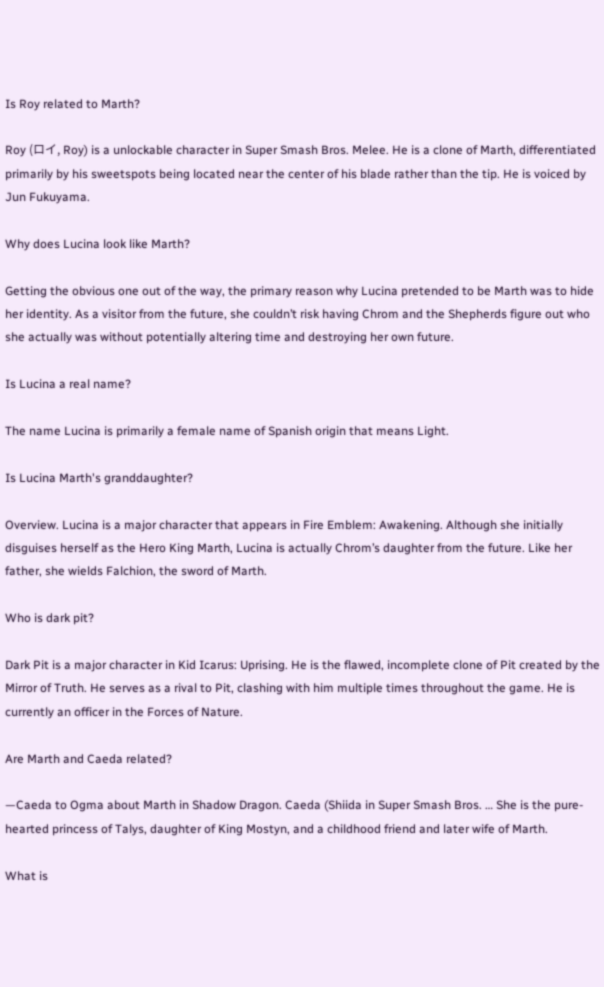Is Roy related to Marth?

Roy (ロイ, Roy) is a unlockable character in Super Smash Bros. Melee. He is a clone of Marth, differentiated primarily by his sweetspots being located near the center of his blade rather than the tip. He is voiced by Jun Fukuyama.

Why does Lucina look like Marth?

Getting the obvious one out of the way, the primary reason why Lucina pretended to be Marth was to hide her identity. As a visitor from the future, she couldn’t risk having Chrom and the Shepherds figure out who she actually was without potentially altering time and destroying her own future.

Is Lucina a real name?

The name Lucina is primarily a female name of Spanish origin that means Light.

Is Lucina Marth's granddaughter?

Overview. Lucina is a major character that appears in Fire Emblem: Awakening. Although she initially disguises herself as the Hero King Marth, Lucina is actually Chrom’s daughter from the future. Like her father, she wields Falchion, the sword of Marth.

Who is dark pit?

Dark Pit is a major character in Kid Icarus: Uprising. He is the flawed, incomplete clone of Pit created by the Mirror of Truth. He serves as a rival to Pit, clashing with him multiple times throughout the game. He is currently an officer in the Forces of Nature.

Are Marth and Caeda related?

—Caeda to Ogma about Marth in Shadow Dragon. Caeda (Shiida in Super Smash Bros. … She is the pure-hearted princess of Talys, daughter of King Mostyn, and a childhood friend and later wife of Marth.

What is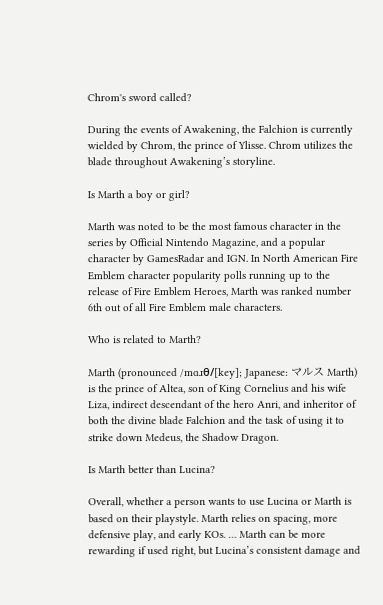Chrom's sword called?

During the events of Awakening, the Falchion is currently wielded by Chrom, the prince of Ylisse. Chrom utilizes the blade throughout Awakening’s storyline.

Is Marth a boy or girl?

Marth was noted to be the most famous character in the series by Official Nintendo Magazine, and a popular character by GamesRadar and IGN. In North American Fire Emblem character popularity polls running up to the release of Fire Emblem Heroes, Marth was ranked number 6th out of all Fire Emblem male characters.

Who is related to Marth?

Marth (pronounced /mɑɹθ/[key]; Japanese: マルス Marth) is the prince of Altea, son of King Cornelius and his wife Liza, indirect descendant of the hero Anri, and inheritor of both the divine blade Falchion and the task of using it to strike down Medeus, the Shadow Dragon.

Is Marth better than Lucina?

Overall, whether a person wants to use Lucina or Marth is based on their playstyle. Marth relies on spacing, more defensive play, and early KOs. … Marth can be more rewarding if used right, but Lucina’s consistent damage and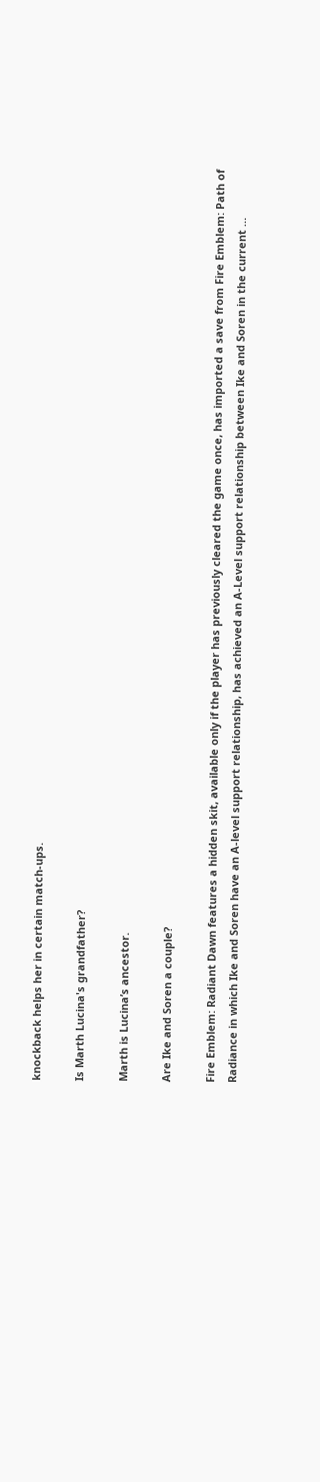knockback helps her in certain match-ups.

Is Marth Lucina's grandfather?

Marth is Lucina’s ancestor.

Are Ike and Soren a couple?

Fire Emblem: Radiant Dawn features a hidden skit, available only if the player has previously cleared the game once, has imported a save from Fire Emblem: Path of Radiance in which Ike and Soren have an A-level support relationship, has achieved an A-Level support relationship between Ike and Soren in the current …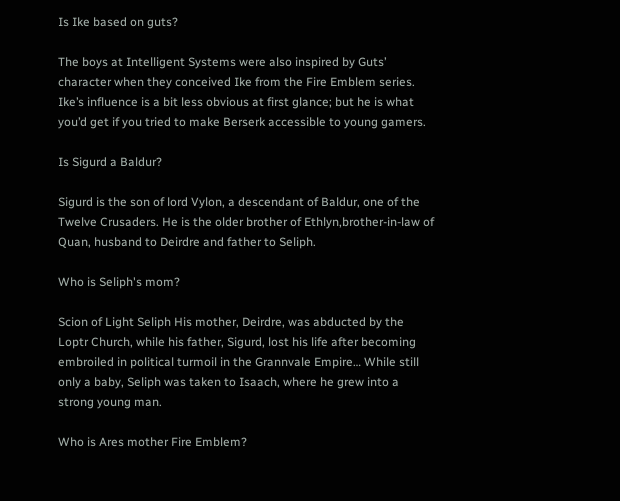Is Ike based on guts?

The boys at Intelligent Systems were also inspired by Guts’ character when they conceived Ike from the Fire Emblem series. Ike’s influence is a bit less obvious at first glance; but he is what you’d get if you tried to make Berserk accessible to young gamers.

Is Sigurd a Baldur?

Sigurd is the son of lord Vylon, a descendant of Baldur, one of the Twelve Crusaders. He is the older brother of Ethlyn,brother-in-law of Quan, husband to Deirdre and father to Seliph.

Who is Seliph's mom?

Scion of Light Seliph His mother, Deirdre, was abducted by the Loptr Church, while his father, Sigurd, lost his life after becoming embroiled in political turmoil in the Grannvale Empire… While still only a baby, Seliph was taken to Isaach, where he grew into a strong young man.

Who is Ares mother Fire Emblem?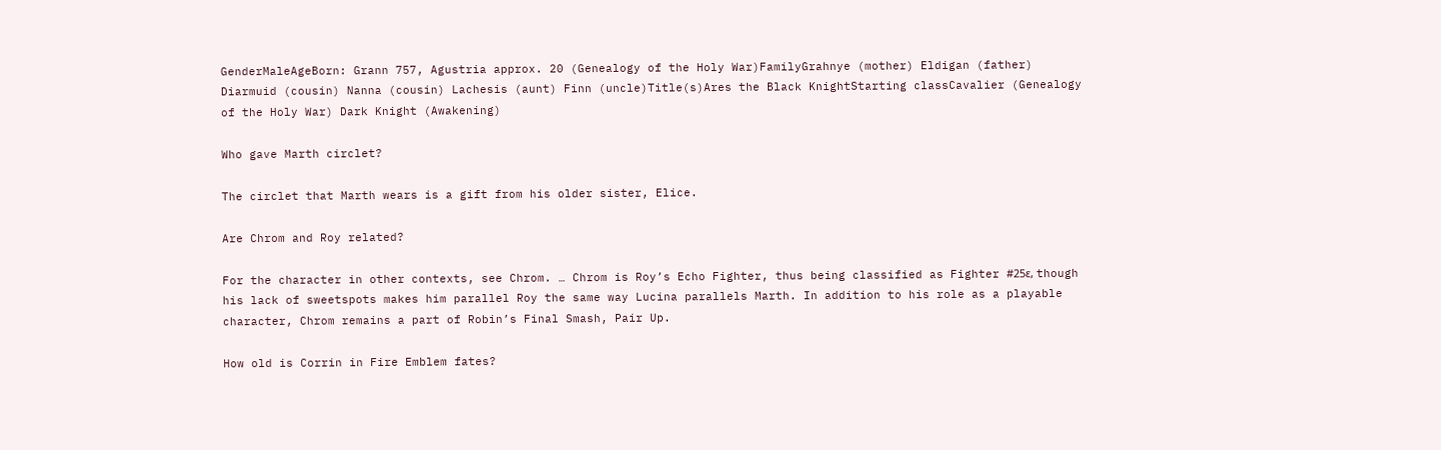GenderMaleAgeBorn: Grann 757, Agustria approx. 20 (Genealogy of the Holy War)FamilyGrahnye (mother) Eldigan (father) Diarmuid (cousin) Nanna (cousin) Lachesis (aunt) Finn (uncle)Title(s)Ares the Black KnightStarting classCavalier (Genealogy of the Holy War) Dark Knight (Awakening)

Who gave Marth circlet?

The circlet that Marth wears is a gift from his older sister, Elice.

Are Chrom and Roy related?

For the character in other contexts, see Chrom. … Chrom is Roy’s Echo Fighter, thus being classified as Fighter #25ε, though his lack of sweetspots makes him parallel Roy the same way Lucina parallels Marth. In addition to his role as a playable character, Chrom remains a part of Robin’s Final Smash, Pair Up.

How old is Corrin in Fire Emblem fates?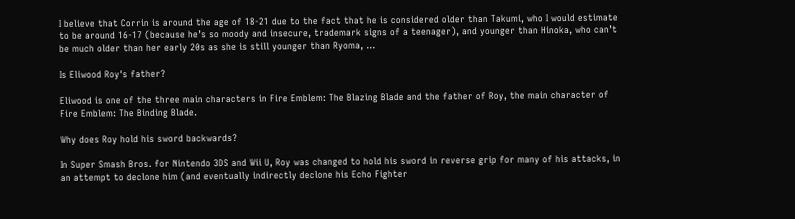I believe that Corrin is around the age of 18-21 due to the fact that he is considered older than Takumi, who I would estimate to be around 16-17 (because he’s so moody and insecure, trademark signs of a teenager), and younger than Hinoka, who can’t be much older than her early 20s as she is still younger than Ryoma, …

Is Eliwood Roy's father?

Eliwood is one of the three main characters in Fire Emblem: The Blazing Blade and the father of Roy, the main character of Fire Emblem: The Binding Blade.

Why does Roy hold his sword backwards?

In Super Smash Bros. for Nintendo 3DS and Wii U, Roy was changed to hold his sword in reverse grip for many of his attacks, in an attempt to declone him (and eventually indirectly declone his Echo Fighter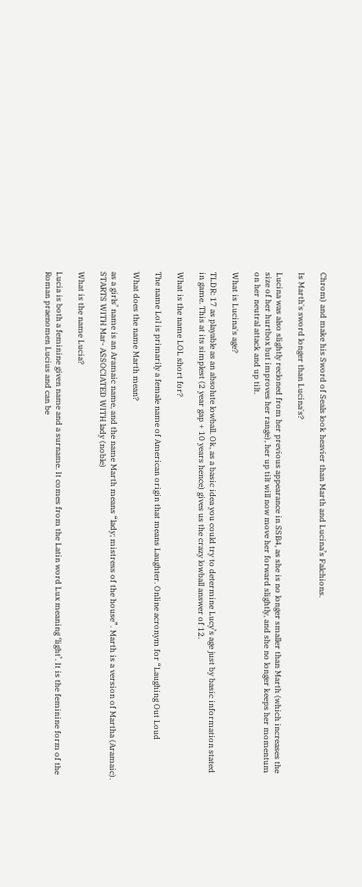Chrom) and make his Sword of Seals look heavier than Marth and Lucina’s Falchions.

Is Marth's sword longer than Lucina's?

Lucina was also slightly recloned from her previous appearance in SSB4, as she is no longer smaller than Marth (which increases the size of her hurtbox but improves her range), her up tilt will now move her forward slightly, and she no longer keeps her momentum on her neutral attack and up tilt.

What is Lucina's age?

TLDR: 17 as playable as an absolute lowball. Ok, as a basic idea you could try to determine Lucy’s age just by basic information stated in game. This at its simplest (2 year gap + 10 years hence) gives us the crazy lowball answer of 12.

What is the name LOL short for?

The name Lol is primarily a female name of American origin that means Laughter. Online acronym for “Laughing Out Loud

What does the name Marth mean?

as a girls’ name is an Aramaic name, and the name Marth means “lady; mistress of the house”. Marth is a version of Martha (Aramaic). STARTS WITH Mar- ASSOCIATED WITH lady (noble)

What is the name Lucia?

Lucia is both a feminine given name and a surname. It comes from the Latin word Lux meaning ‘light’. It is the feminine form of the Roman praenomen Lucius and can be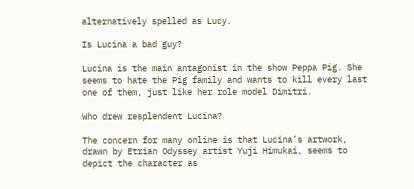alternatively spelled as Lucy.

Is Lucina a bad guy?

Lucina is the main antagonist in the show Peppa Pig. She seems to hate the Pig family and wants to kill every last one of them, just like her role model Dimitri.

Who drew resplendent Lucina?

The concern for many online is that Lucina’s artwork, drawn by Etrian Odyssey artist Yuji Himukai, seems to depict the character as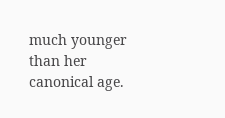much younger than her canonical age.